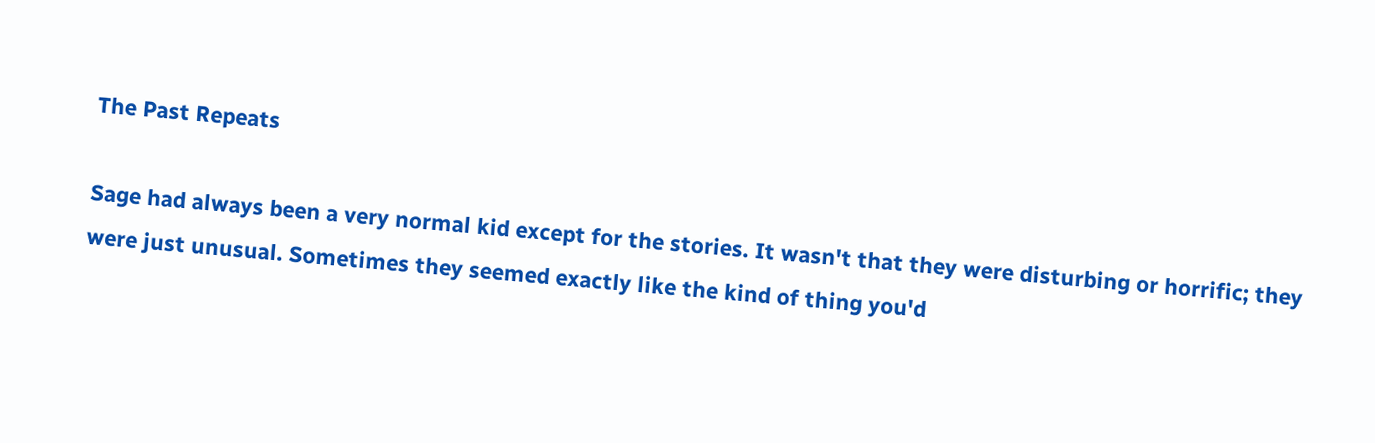The Past Repeats

Sage had always been a very normal kid except for the stories. It wasn't that they were disturbing or horrific; they were just unusual. Sometimes they seemed exactly like the kind of thing you'd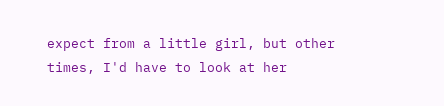expect from a little girl, but other times, I'd have to look at her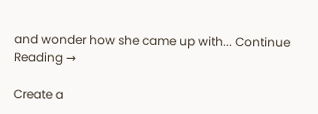and wonder how she came up with... Continue Reading →

Create a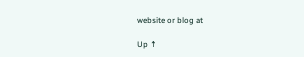website or blog at

Up ↑